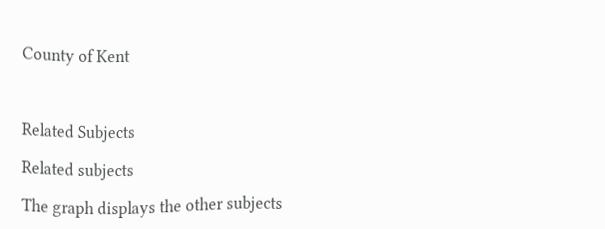County of Kent



Related Subjects

Related subjects

The graph displays the other subjects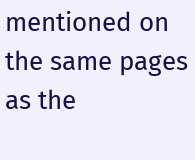mentioned on the same pages as the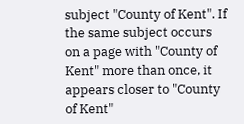subject "County of Kent". If the same subject occurs on a page with "County of Kent" more than once, it appears closer to "County of Kent"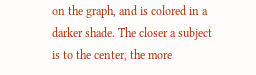on the graph, and is colored in a darker shade. The closer a subject is to the center, the more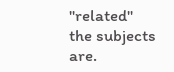"related" the subjects are.